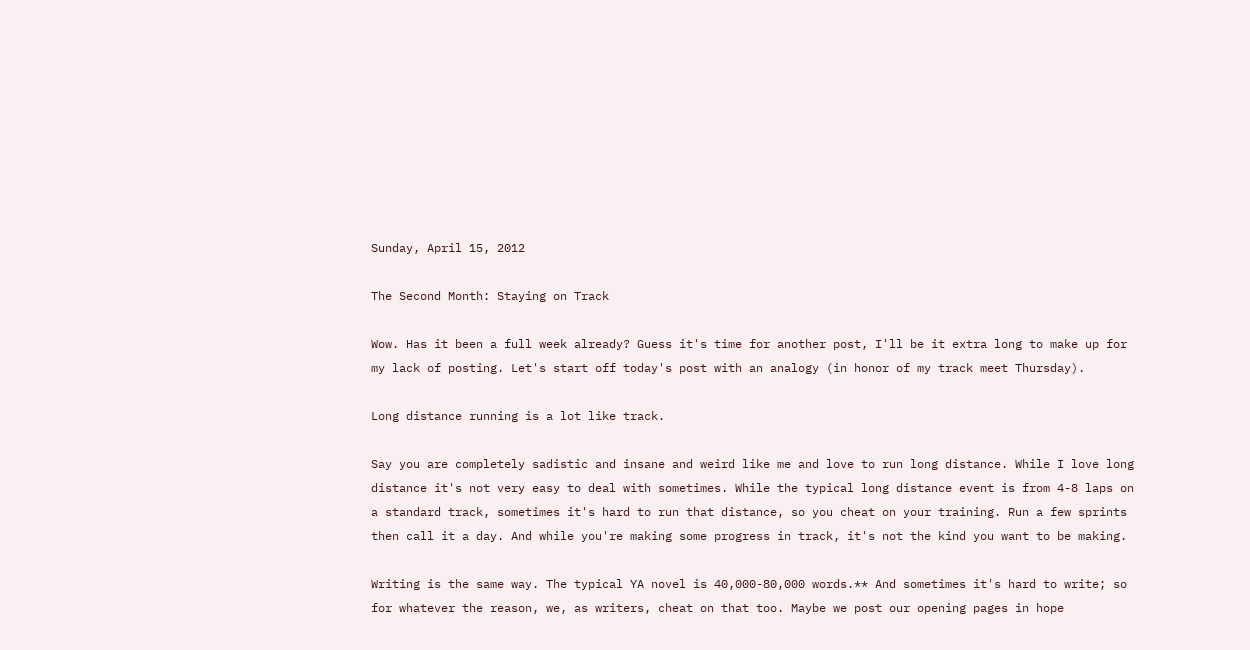Sunday, April 15, 2012

The Second Month: Staying on Track

Wow. Has it been a full week already? Guess it's time for another post, I'll be it extra long to make up for my lack of posting. Let's start off today's post with an analogy (in honor of my track meet Thursday).

Long distance running is a lot like track.

Say you are completely sadistic and insane and weird like me and love to run long distance. While I love long distance it's not very easy to deal with sometimes. While the typical long distance event is from 4-8 laps on a standard track, sometimes it's hard to run that distance, so you cheat on your training. Run a few sprints then call it a day. And while you're making some progress in track, it's not the kind you want to be making.

Writing is the same way. The typical YA novel is 40,000-80,000 words.** And sometimes it's hard to write; so for whatever the reason, we, as writers, cheat on that too. Maybe we post our opening pages in hope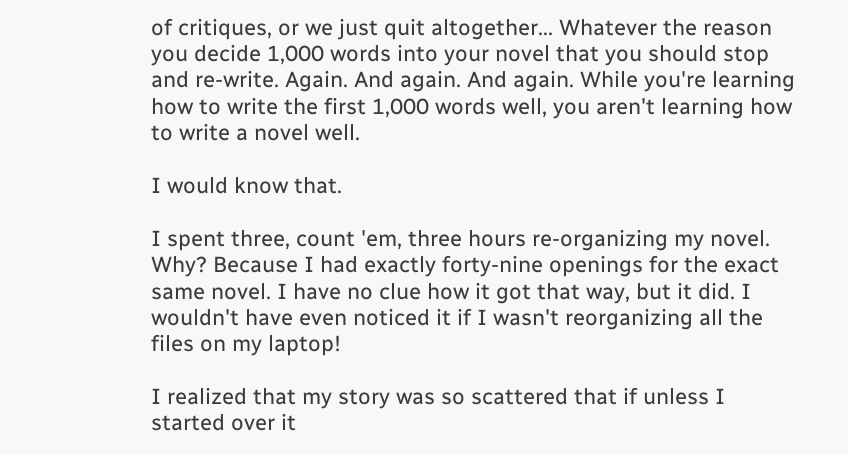of critiques, or we just quit altogether... Whatever the reason you decide 1,000 words into your novel that you should stop and re-write. Again. And again. And again. While you're learning how to write the first 1,000 words well, you aren't learning how to write a novel well.

I would know that.

I spent three, count 'em, three hours re-organizing my novel. Why? Because I had exactly forty-nine openings for the exact same novel. I have no clue how it got that way, but it did. I wouldn't have even noticed it if I wasn't reorganizing all the files on my laptop!

I realized that my story was so scattered that if unless I started over it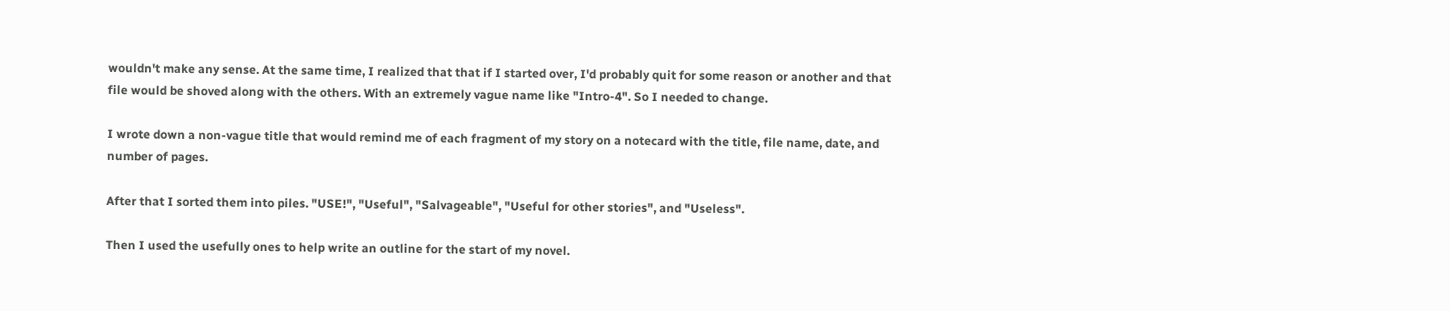wouldn't make any sense. At the same time, I realized that that if I started over, I'd probably quit for some reason or another and that file would be shoved along with the others. With an extremely vague name like "Intro-4". So I needed to change.

I wrote down a non-vague title that would remind me of each fragment of my story on a notecard with the title, file name, date, and number of pages.

After that I sorted them into piles. "USE!", "Useful", "Salvageable", "Useful for other stories", and "Useless".

Then I used the usefully ones to help write an outline for the start of my novel.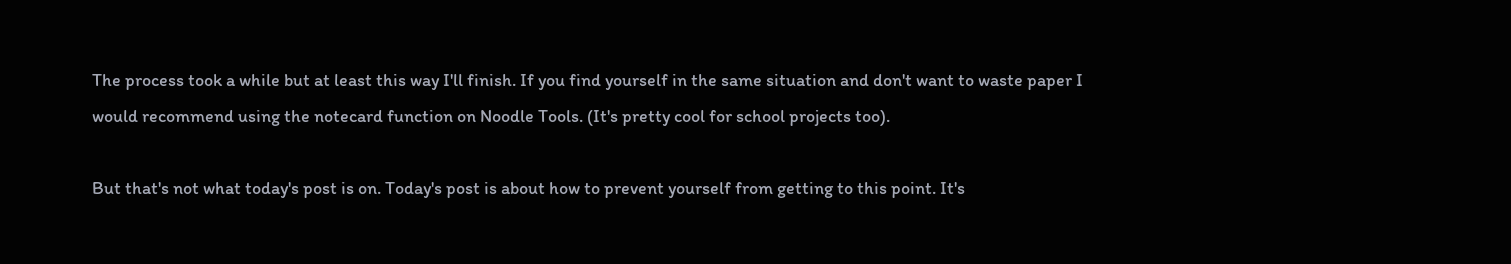The process took a while but at least this way I'll finish. If you find yourself in the same situation and don't want to waste paper I would recommend using the notecard function on Noodle Tools. (It's pretty cool for school projects too).

But that's not what today's post is on. Today's post is about how to prevent yourself from getting to this point. It's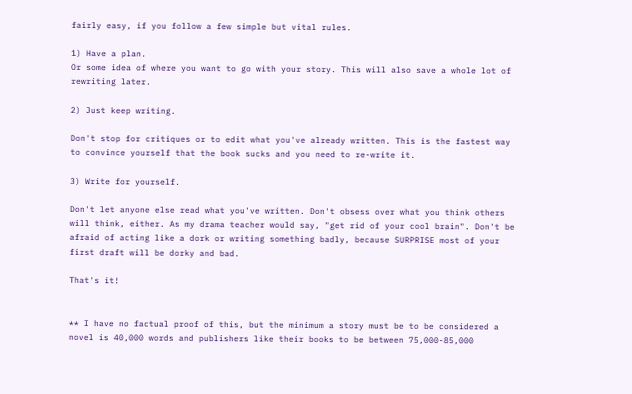fairly easy, if you follow a few simple but vital rules.

1) Have a plan.
Or some idea of where you want to go with your story. This will also save a whole lot of rewriting later.

2) Just keep writing.

Don't stop for critiques or to edit what you've already written. This is the fastest way to convince yourself that the book sucks and you need to re-write it.

3) Write for yourself.

Don't let anyone else read what you've written. Don't obsess over what you think others will think, either. As my drama teacher would say, "get rid of your cool brain". Don't be afraid of acting like a dork or writing something badly, because SURPRISE most of your first draft will be dorky and bad.

That's it!


** I have no factual proof of this, but the minimum a story must be to be considered a novel is 40,000 words and publishers like their books to be between 75,000-85,000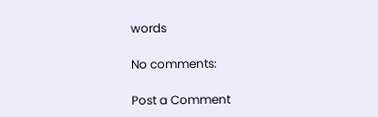words

No comments:

Post a Comment